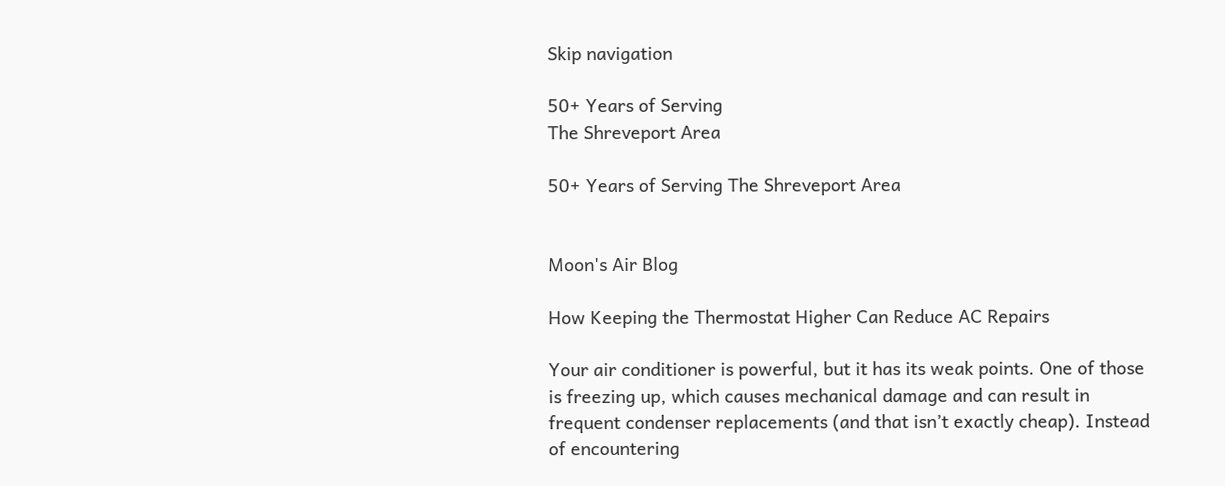Skip navigation

50+ Years of Serving
The Shreveport Area

50+ Years of Serving The Shreveport Area


Moon's Air Blog

How Keeping the Thermostat Higher Can Reduce AC Repairs

Your air conditioner is powerful, but it has its weak points. One of those is freezing up, which causes mechanical damage and can result in frequent condenser replacements (and that isn’t exactly cheap). Instead of encountering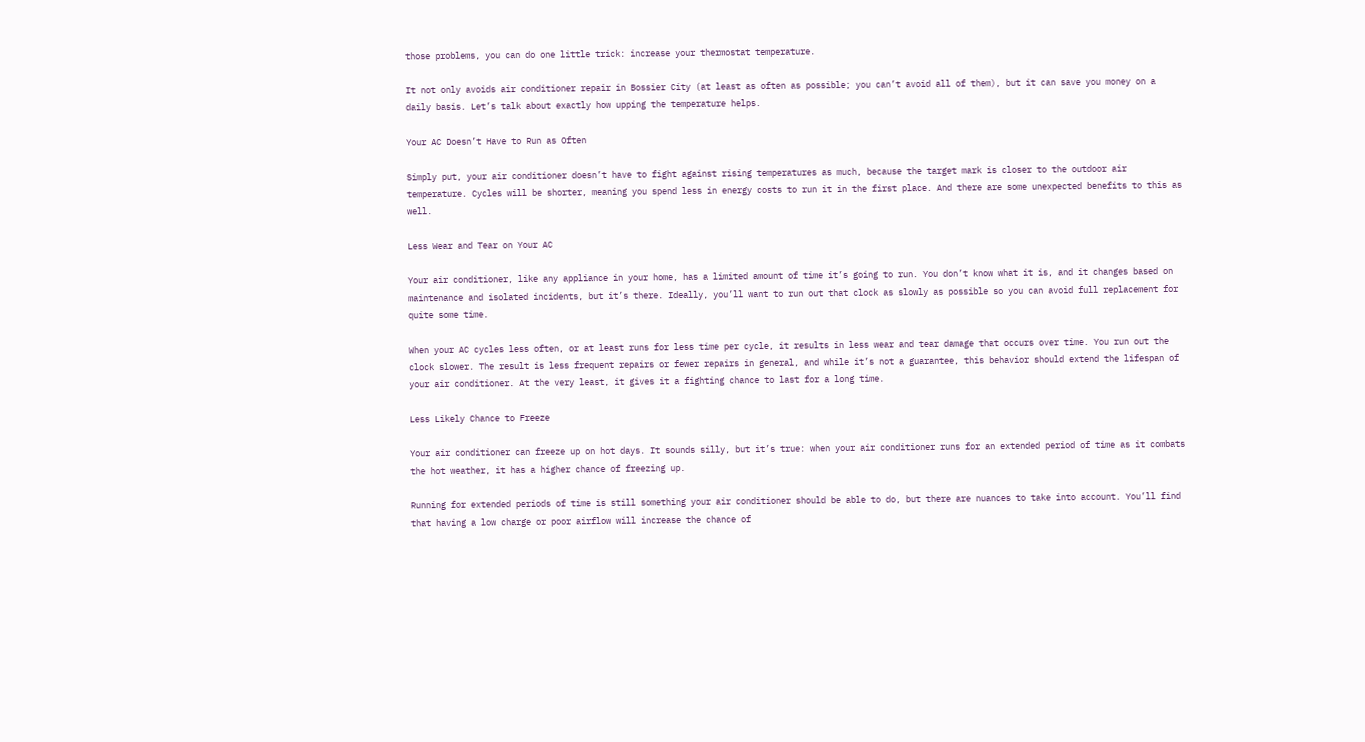those problems, you can do one little trick: increase your thermostat temperature.

It not only avoids air conditioner repair in Bossier City (at least as often as possible; you can’t avoid all of them), but it can save you money on a daily basis. Let’s talk about exactly how upping the temperature helps.

Your AC Doesn’t Have to Run as Often

Simply put, your air conditioner doesn’t have to fight against rising temperatures as much, because the target mark is closer to the outdoor air temperature. Cycles will be shorter, meaning you spend less in energy costs to run it in the first place. And there are some unexpected benefits to this as well.

Less Wear and Tear on Your AC

Your air conditioner, like any appliance in your home, has a limited amount of time it’s going to run. You don’t know what it is, and it changes based on maintenance and isolated incidents, but it’s there. Ideally, you’ll want to run out that clock as slowly as possible so you can avoid full replacement for quite some time.

When your AC cycles less often, or at least runs for less time per cycle, it results in less wear and tear damage that occurs over time. You run out the clock slower. The result is less frequent repairs or fewer repairs in general, and while it’s not a guarantee, this behavior should extend the lifespan of your air conditioner. At the very least, it gives it a fighting chance to last for a long time.

Less Likely Chance to Freeze

Your air conditioner can freeze up on hot days. It sounds silly, but it’s true: when your air conditioner runs for an extended period of time as it combats the hot weather, it has a higher chance of freezing up.

Running for extended periods of time is still something your air conditioner should be able to do, but there are nuances to take into account. You’ll find that having a low charge or poor airflow will increase the chance of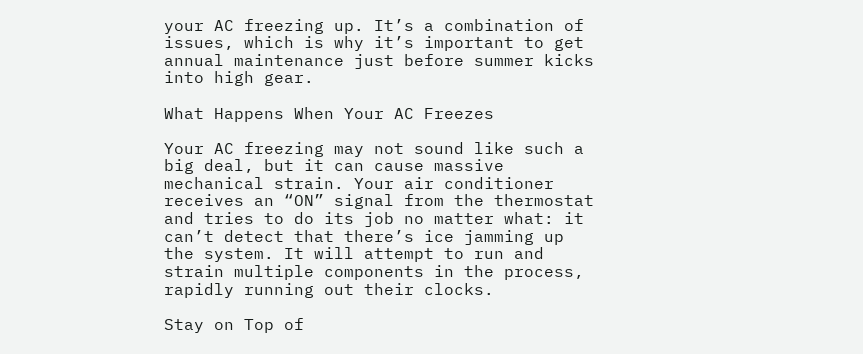your AC freezing up. It’s a combination of issues, which is why it’s important to get annual maintenance just before summer kicks into high gear.

What Happens When Your AC Freezes

Your AC freezing may not sound like such a big deal, but it can cause massive mechanical strain. Your air conditioner receives an “ON” signal from the thermostat and tries to do its job no matter what: it can’t detect that there’s ice jamming up the system. It will attempt to run and strain multiple components in the process, rapidly running out their clocks.

Stay on Top of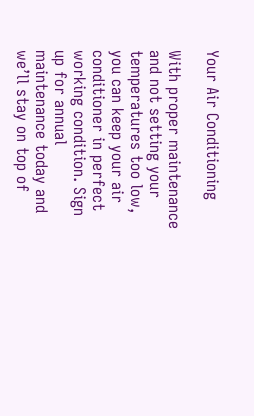Your Air Conditioning

With proper maintenance and not setting your temperatures too low, you can keep your air conditioner in perfect working condition. Sign up for annual maintenance today and we’ll stay on top of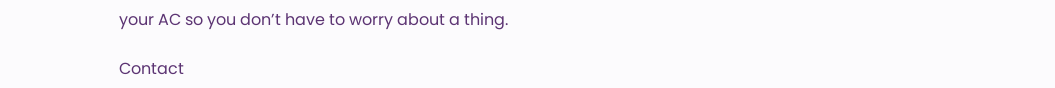your AC so you don’t have to worry about a thing.

Contact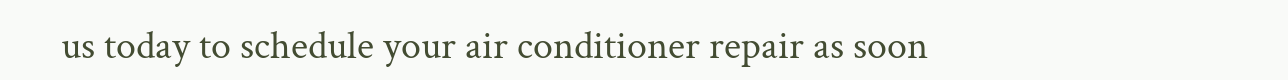us today to schedule your air conditioner repair as soon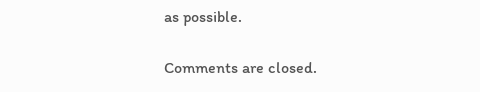as possible.

Comments are closed.